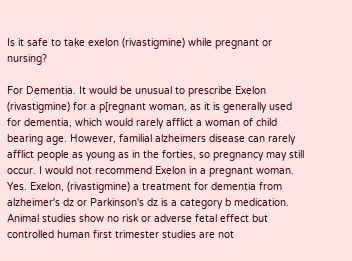Is it safe to take exelon (rivastigmine) while pregnant or nursing?

For Dementia. It would be unusual to prescribe Exelon (rivastigmine) for a p[regnant woman, as it is generally used for dementia, which would rarely afflict a woman of child bearing age. However, familial alzheimers disease can rarely afflict people as young as in the forties, so pregnancy may still occur. I would not recommend Exelon in a pregnant woman.
Yes. Exelon, (rivastigmine) a treatment for dementia from alzheimer's dz or Parkinson's dz is a category b medication. Animal studies show no risk or adverse fetal effect but controlled human first trimester studies are not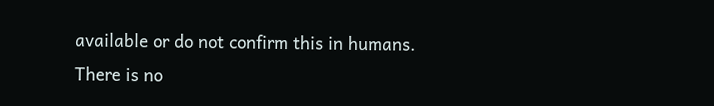available or do not confirm this in humans. There is no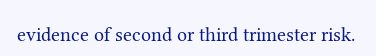evidence of second or third trimester risk.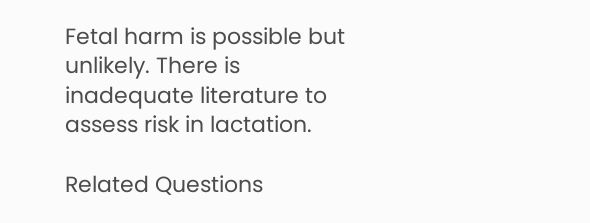Fetal harm is possible but unlikely. There is inadequate literature to assess risk in lactation.

Related Questions